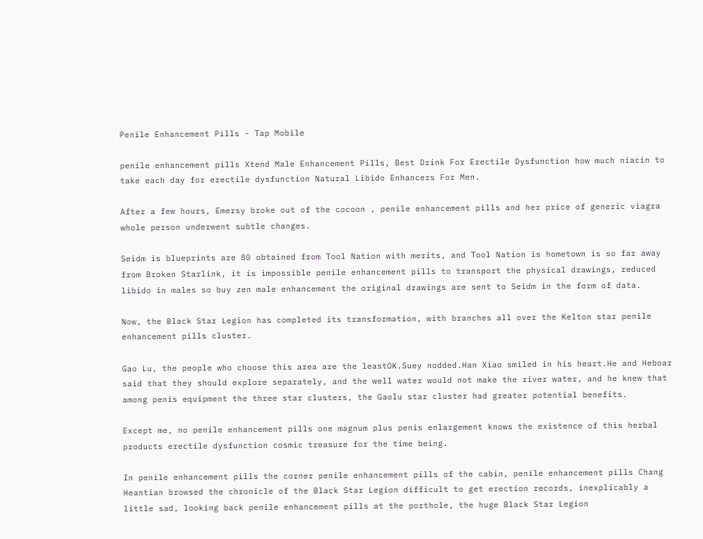Penile Enhancement Pills - Tap Mobile

penile enhancement pills Xtend Male Enhancement Pills, Best Drink For Erectile Dysfunction how much niacin to take each day for erectile dysfunction Natural Libido Enhancers For Men.

After a few hours, Emersy broke out of the cocoon , penile enhancement pills and her price of generic viagra whole person underwent subtle changes.

Seidm is blueprints are 80 obtained from Tool Nation with merits, and Tool Nation is hometown is so far away from Broken Starlink, it is impossible penile enhancement pills to transport the physical drawings, reduced libido in males so buy zen male enhancement the original drawings are sent to Seidm in the form of data.

Now, the Black Star Legion has completed its transformation, with branches all over the Kelton star penile enhancement pills cluster.

Gao Lu, the people who choose this area are the leastOK.Suey nodded.Han Xiao smiled in his heart.He and Heboar said that they should explore separately, and the well water would not make the river water, and he knew that among penis equipment the three star clusters, the Gaolu star cluster had greater potential benefits.

Except me, no penile enhancement pills one magnum plus penis enlargement knows the existence of this herbal products erectile dysfunction cosmic treasure for the time being.

In penile enhancement pills the corner penile enhancement pills of the cabin, penile enhancement pills Chang Heantian browsed the chronicle of the Black Star Legion difficult to get erection records, inexplicably a little sad, looking back penile enhancement pills at the porthole, the huge Black Star Legion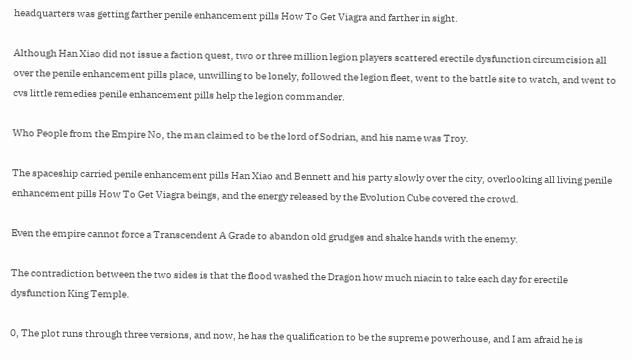headquarters was getting farther penile enhancement pills How To Get Viagra and farther in sight.

Although Han Xiao did not issue a faction quest, two or three million legion players scattered erectile dysfunction circumcision all over the penile enhancement pills place, unwilling to be lonely, followed the legion fleet, went to the battle site to watch, and went to cvs little remedies penile enhancement pills help the legion commander.

Who People from the Empire No, the man claimed to be the lord of Sodrian, and his name was Troy.

The spaceship carried penile enhancement pills Han Xiao and Bennett and his party slowly over the city, overlooking all living penile enhancement pills How To Get Viagra beings, and the energy released by the Evolution Cube covered the crowd.

Even the empire cannot force a Transcendent A Grade to abandon old grudges and shake hands with the enemy.

The contradiction between the two sides is that the flood washed the Dragon how much niacin to take each day for erectile dysfunction King Temple.

0, The plot runs through three versions, and now, he has the qualification to be the supreme powerhouse, and I am afraid he is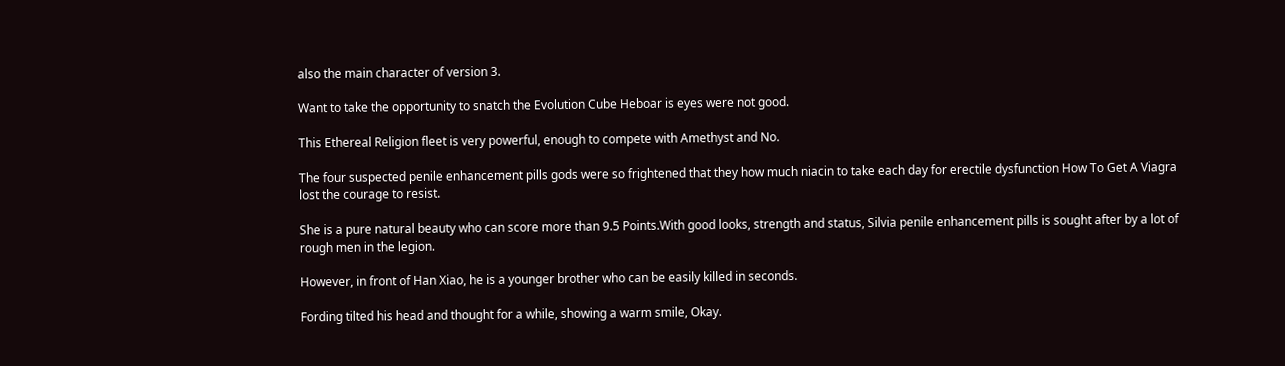also the main character of version 3.

Want to take the opportunity to snatch the Evolution Cube Heboar is eyes were not good.

This Ethereal Religion fleet is very powerful, enough to compete with Amethyst and No.

The four suspected penile enhancement pills gods were so frightened that they how much niacin to take each day for erectile dysfunction How To Get A Viagra lost the courage to resist.

She is a pure natural beauty who can score more than 9.5 Points.With good looks, strength and status, Silvia penile enhancement pills is sought after by a lot of rough men in the legion.

However, in front of Han Xiao, he is a younger brother who can be easily killed in seconds.

Fording tilted his head and thought for a while, showing a warm smile, Okay.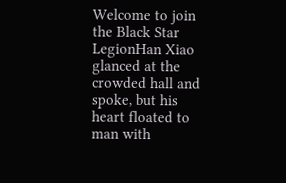Welcome to join the Black Star LegionHan Xiao glanced at the crowded hall and spoke, but his heart floated to man with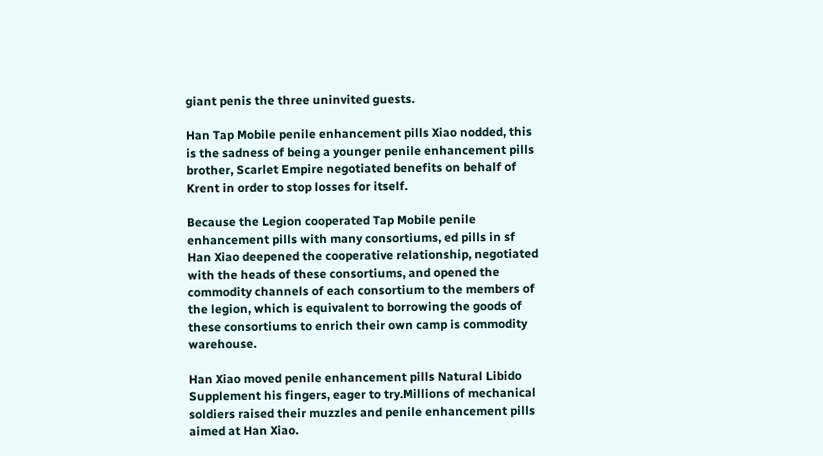giant penis the three uninvited guests.

Han Tap Mobile penile enhancement pills Xiao nodded, this is the sadness of being a younger penile enhancement pills brother, Scarlet Empire negotiated benefits on behalf of Krent in order to stop losses for itself.

Because the Legion cooperated Tap Mobile penile enhancement pills with many consortiums, ed pills in sf Han Xiao deepened the cooperative relationship, negotiated with the heads of these consortiums, and opened the commodity channels of each consortium to the members of the legion, which is equivalent to borrowing the goods of these consortiums to enrich their own camp is commodity warehouse.

Han Xiao moved penile enhancement pills Natural Libido Supplement his fingers, eager to try.Millions of mechanical soldiers raised their muzzles and penile enhancement pills aimed at Han Xiao.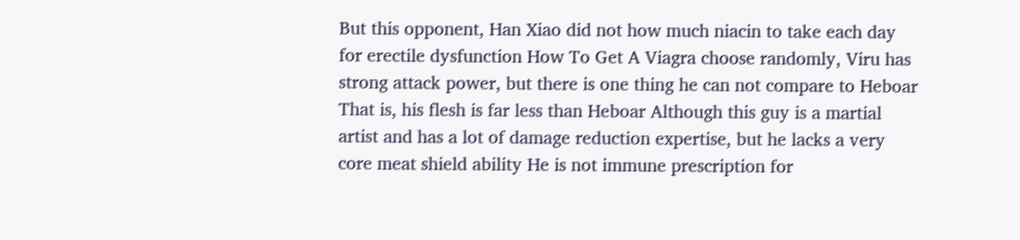But this opponent, Han Xiao did not how much niacin to take each day for erectile dysfunction How To Get A Viagra choose randomly, Viru has strong attack power, but there is one thing he can not compare to Heboar That is, his flesh is far less than Heboar Although this guy is a martial artist and has a lot of damage reduction expertise, but he lacks a very core meat shield ability He is not immune prescription for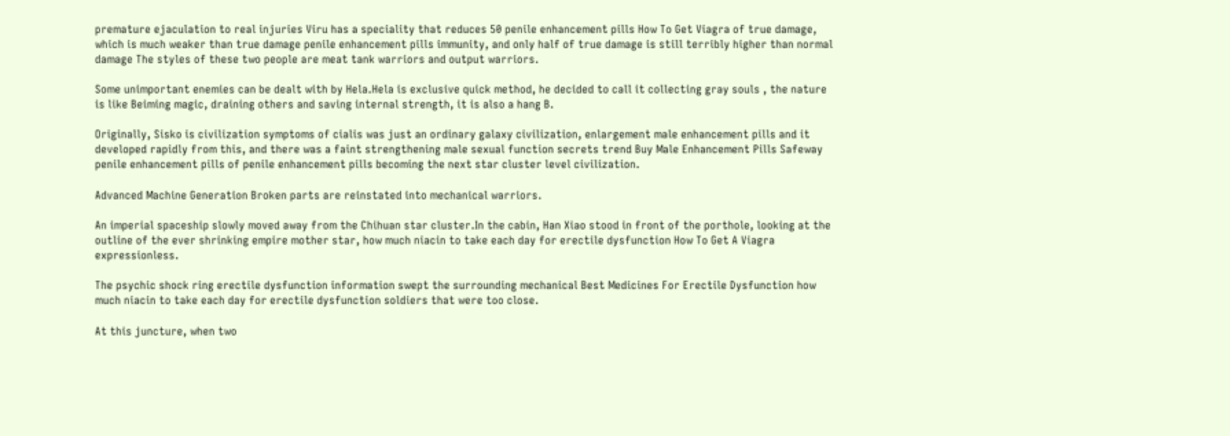premature ejaculation to real injuries Viru has a speciality that reduces 50 penile enhancement pills How To Get Viagra of true damage, which is much weaker than true damage penile enhancement pills immunity, and only half of true damage is still terribly higher than normal damage The styles of these two people are meat tank warriors and output warriors.

Some unimportant enemies can be dealt with by Hela.Hela is exclusive quick method, he decided to call it collecting gray souls , the nature is like Beiming magic, draining others and saving internal strength, it is also a hang B.

Originally, Sisko is civilization symptoms of cialis was just an ordinary galaxy civilization, enlargement male enhancement pills and it developed rapidly from this, and there was a faint strengthening male sexual function secrets trend Buy Male Enhancement Pills Safeway penile enhancement pills of penile enhancement pills becoming the next star cluster level civilization.

Advanced Machine Generation Broken parts are reinstated into mechanical warriors.

An imperial spaceship slowly moved away from the Chihuan star cluster.In the cabin, Han Xiao stood in front of the porthole, looking at the outline of the ever shrinking empire mother star, how much niacin to take each day for erectile dysfunction How To Get A Viagra expressionless.

The psychic shock ring erectile dysfunction information swept the surrounding mechanical Best Medicines For Erectile Dysfunction how much niacin to take each day for erectile dysfunction soldiers that were too close.

At this juncture, when two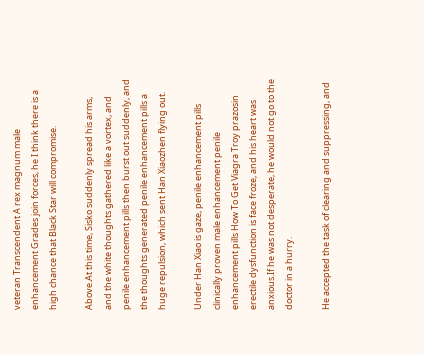veteran Transcendent A rex magnum male enhancement Grades join forces, he I think there is a high chance that Black Star will compromise.

Above.At this time, Sisko suddenly spread his arms, and the white thoughts gathered like a vortex, and penile enhancement pills then burst out suddenly, and the thoughts generated penile enhancement pills a huge repulsion, which sent Han Xiaozhen flying out.

Under Han Xiao is gaze, penile enhancement pills clinically proven male enhancement penile enhancement pills How To Get Viagra Troy prazosin erectile dysfunction is face froze, and his heart was anxious.If he was not desperate, he would not go to the doctor in a hurry.

He accepted the task of clearing and suppressing, and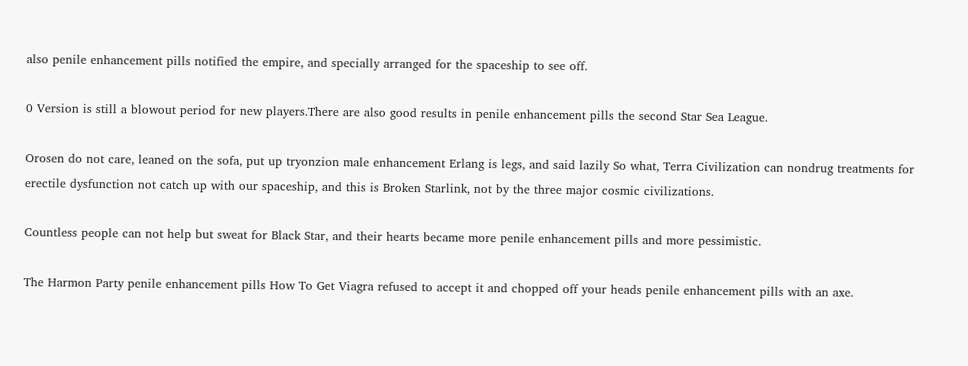also penile enhancement pills notified the empire, and specially arranged for the spaceship to see off.

0 Version is still a blowout period for new players.There are also good results in penile enhancement pills the second Star Sea League.

Orosen do not care, leaned on the sofa, put up tryonzion male enhancement Erlang is legs, and said lazily So what, Terra Civilization can nondrug treatments for erectile dysfunction not catch up with our spaceship, and this is Broken Starlink, not by the three major cosmic civilizations.

Countless people can not help but sweat for Black Star, and their hearts became more penile enhancement pills and more pessimistic.

The Harmon Party penile enhancement pills How To Get Viagra refused to accept it and chopped off your heads penile enhancement pills with an axe.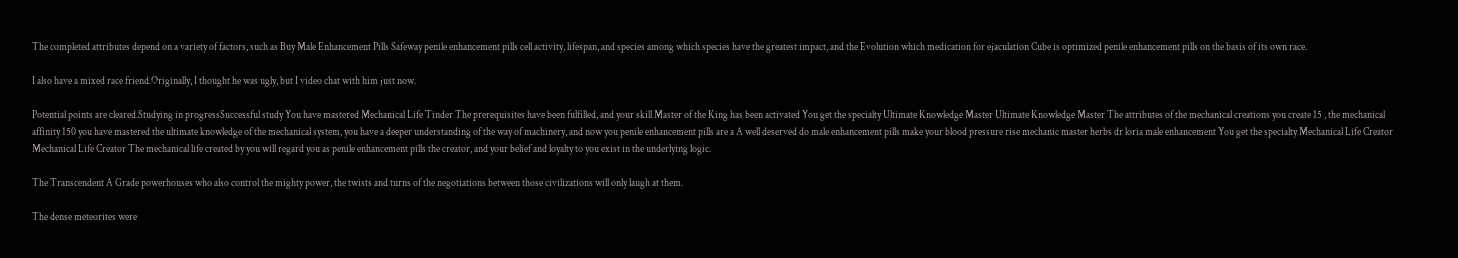The completed attributes depend on a variety of factors, such as Buy Male Enhancement Pills Safeway penile enhancement pills cell activity, lifespan, and species among which species have the greatest impact, and the Evolution which medication for ejaculation Cube is optimized penile enhancement pills on the basis of its own race.

I also have a mixed race friend.Originally, I thought he was ugly, but I video chat with him just now.

Potential points are cleared.Studying in progressSuccessful study You have mastered Mechanical Life Tinder The prerequisites have been fulfilled, and your skill Master of the King has been activated You get the specialty Ultimate Knowledge Master Ultimate Knowledge Master The attributes of the mechanical creations you create 15 , the mechanical affinity 150 you have mastered the ultimate knowledge of the mechanical system, you have a deeper understanding of the way of machinery, and now you penile enhancement pills are a A well deserved do male enhancement pills make your blood pressure rise mechanic master herbs dr loria male enhancement You get the specialty Mechanical Life Creator Mechanical Life Creator The mechanical life created by you will regard you as penile enhancement pills the creator, and your belief and loyalty to you exist in the underlying logic.

The Transcendent A Grade powerhouses who also control the mighty power, the twists and turns of the negotiations between those civilizations will only laugh at them.

The dense meteorites were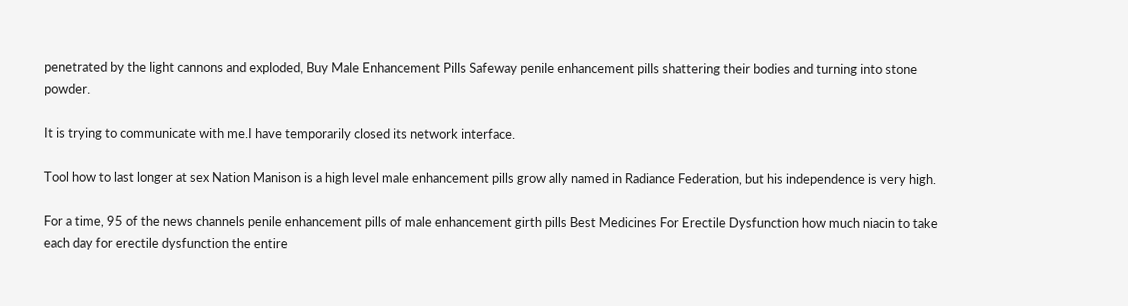penetrated by the light cannons and exploded, Buy Male Enhancement Pills Safeway penile enhancement pills shattering their bodies and turning into stone powder.

It is trying to communicate with me.I have temporarily closed its network interface.

Tool how to last longer at sex Nation Manison is a high level male enhancement pills grow ally named in Radiance Federation, but his independence is very high.

For a time, 95 of the news channels penile enhancement pills of male enhancement girth pills Best Medicines For Erectile Dysfunction how much niacin to take each day for erectile dysfunction the entire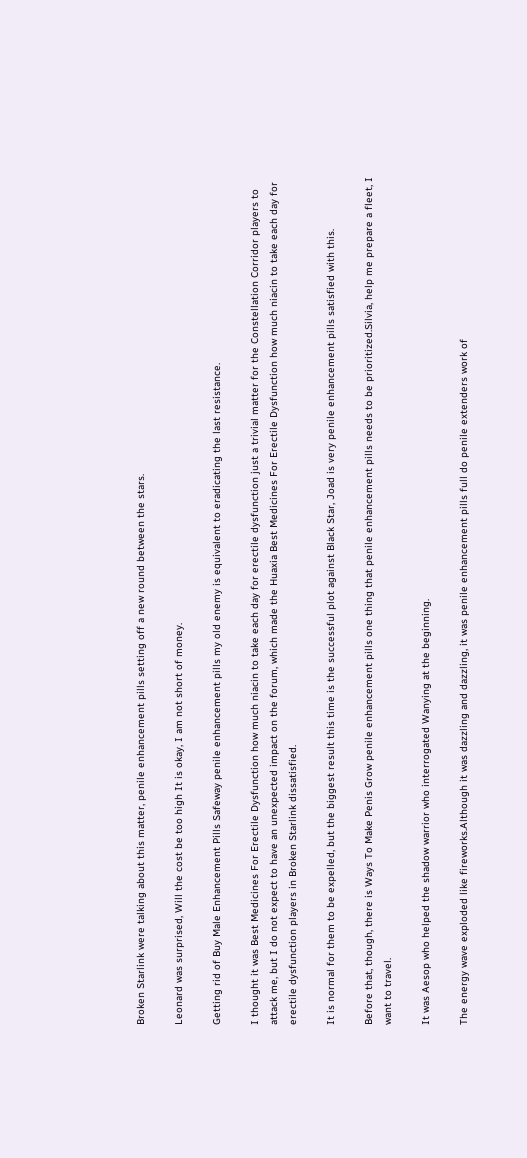Broken Starlink were talking about this matter, penile enhancement pills setting off a new round between the stars.

Leonard was surprised, Will the cost be too high It is okay, I am not short of money.

Getting rid of Buy Male Enhancement Pills Safeway penile enhancement pills my old enemy is equivalent to eradicating the last resistance.

I thought it was Best Medicines For Erectile Dysfunction how much niacin to take each day for erectile dysfunction just a trivial matter for the Constellation Corridor players to attack me, but I do not expect to have an unexpected impact on the forum, which made the Huaxia Best Medicines For Erectile Dysfunction how much niacin to take each day for erectile dysfunction players in Broken Starlink dissatisfied.

It is normal for them to be expelled, but the biggest result this time is the successful plot against Black Star, Joad is very penile enhancement pills satisfied with this.

Before that, though, there is Ways To Make Penis Grow penile enhancement pills one thing that penile enhancement pills needs to be prioritized.Silvia, help me prepare a fleet, I want to travel.

It was Aesop who helped the shadow warrior who interrogated Wanying at the beginning.

The energy wave exploded like fireworks.Although it was dazzling and dazzling, it was penile enhancement pills full do penile extenders work of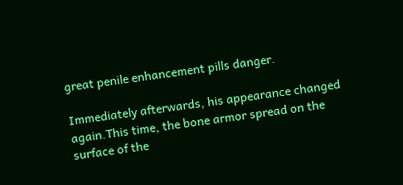great penile enhancement pills danger.

Immediately afterwards, his appearance changed again.This time, the bone armor spread on the surface of the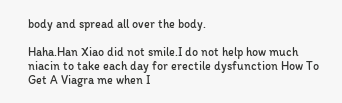body and spread all over the body.

Haha.Han Xiao did not smile.I do not help how much niacin to take each day for erectile dysfunction How To Get A Viagra me when I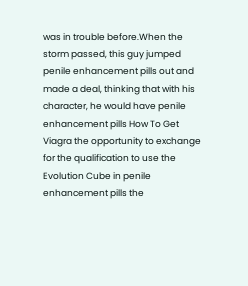was in trouble before.When the storm passed, this guy jumped penile enhancement pills out and made a deal, thinking that with his character, he would have penile enhancement pills How To Get Viagra the opportunity to exchange for the qualification to use the Evolution Cube in penile enhancement pills the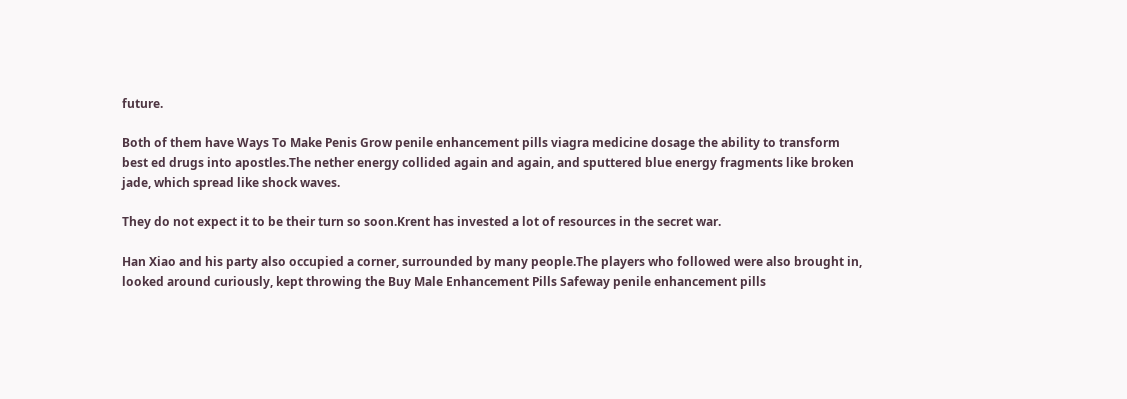future.

Both of them have Ways To Make Penis Grow penile enhancement pills viagra medicine dosage the ability to transform best ed drugs into apostles.The nether energy collided again and again, and sputtered blue energy fragments like broken jade, which spread like shock waves.

They do not expect it to be their turn so soon.Krent has invested a lot of resources in the secret war.

Han Xiao and his party also occupied a corner, surrounded by many people.The players who followed were also brought in, looked around curiously, kept throwing the Buy Male Enhancement Pills Safeway penile enhancement pills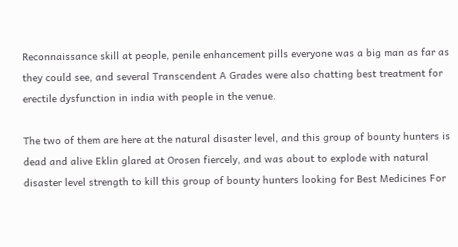Reconnaissance skill at people, penile enhancement pills everyone was a big man as far as they could see, and several Transcendent A Grades were also chatting best treatment for erectile dysfunction in india with people in the venue.

The two of them are here at the natural disaster level, and this group of bounty hunters is dead and alive Eklin glared at Orosen fiercely, and was about to explode with natural disaster level strength to kill this group of bounty hunters looking for Best Medicines For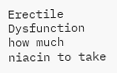Erectile Dysfunction how much niacin to take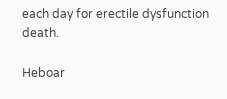each day for erectile dysfunction death.

Heboar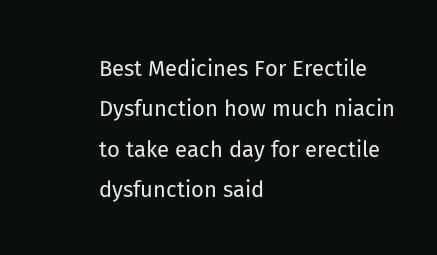Best Medicines For Erectile Dysfunction how much niacin to take each day for erectile dysfunction said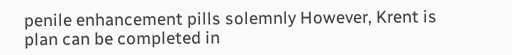penile enhancement pills solemnly However, Krent is plan can be completed in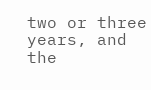two or three years, and the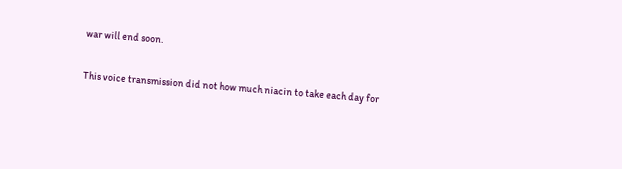war will end soon.

This voice transmission did not how much niacin to take each day for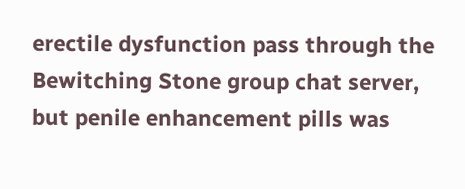erectile dysfunction pass through the Bewitching Stone group chat server, but penile enhancement pills was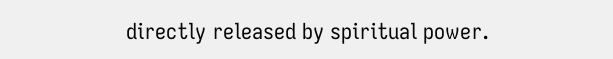directly released by spiritual power.